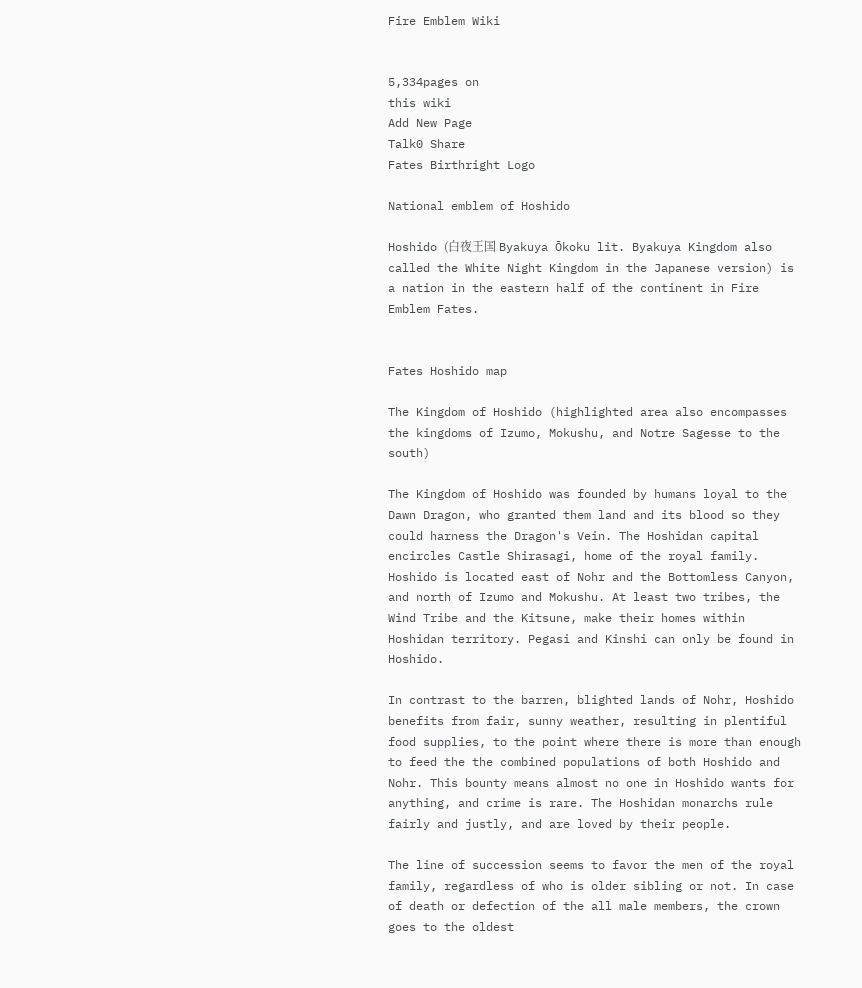Fire Emblem Wiki


5,334pages on
this wiki
Add New Page
Talk0 Share
Fates Birthright Logo

National emblem of Hoshido

Hoshido (白夜王国 Byakuya Ōkoku lit. Byakuya Kingdom also called the White Night Kingdom in the Japanese version) is a nation in the eastern half of the continent in Fire Emblem Fates.


Fates Hoshido map

The Kingdom of Hoshido (highlighted area also encompasses the kingdoms of Izumo, Mokushu, and Notre Sagesse to the south)

The Kingdom of Hoshido was founded by humans loyal to the Dawn Dragon, who granted them land and its blood so they could harness the Dragon's Vein. The Hoshidan capital encircles Castle Shirasagi, home of the royal family. Hoshido is located east of Nohr and the Bottomless Canyon, and north of Izumo and Mokushu. At least two tribes, the Wind Tribe and the Kitsune, make their homes within Hoshidan territory. Pegasi and Kinshi can only be found in Hoshido.

In contrast to the barren, blighted lands of Nohr, Hoshido benefits from fair, sunny weather, resulting in plentiful food supplies, to the point where there is more than enough to feed the the combined populations of both Hoshido and Nohr. This bounty means almost no one in Hoshido wants for anything, and crime is rare. The Hoshidan monarchs rule fairly and justly, and are loved by their people.

The line of succession seems to favor the men of the royal family, regardless of who is older sibling or not. In case of death or defection of the all male members, the crown goes to the oldest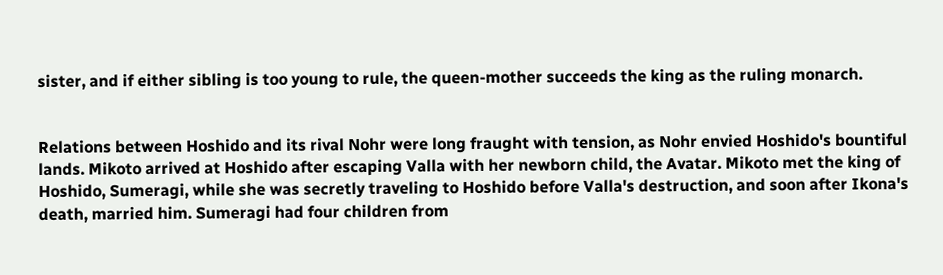sister, and if either sibling is too young to rule, the queen-mother succeeds the king as the ruling monarch.


Relations between Hoshido and its rival Nohr were long fraught with tension, as Nohr envied Hoshido's bountiful lands. Mikoto arrived at Hoshido after escaping Valla with her newborn child, the Avatar. Mikoto met the king of Hoshido, Sumeragi, while she was secretly traveling to Hoshido before Valla's destruction, and soon after Ikona's death, married him. Sumeragi had four children from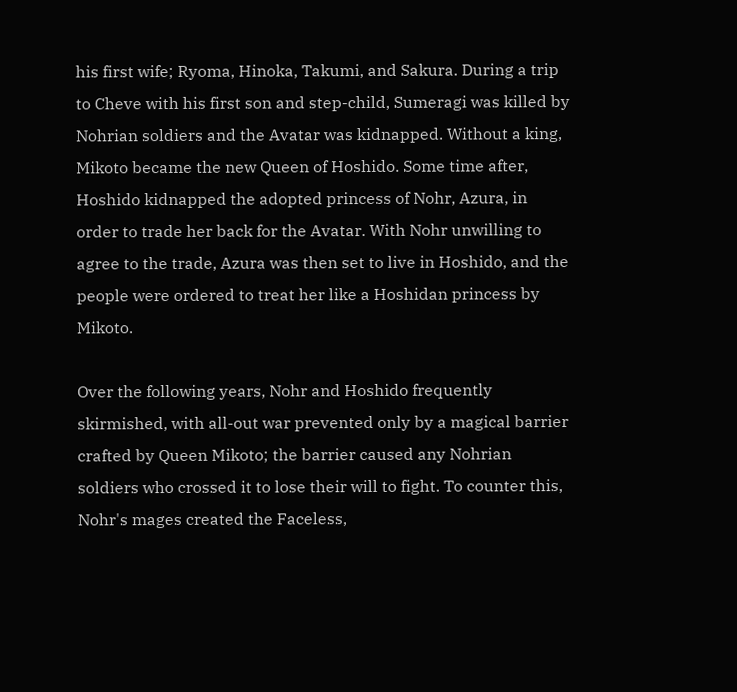his first wife; Ryoma, Hinoka, Takumi, and Sakura. During a trip to Cheve with his first son and step-child, Sumeragi was killed by Nohrian soldiers and the Avatar was kidnapped. Without a king, Mikoto became the new Queen of Hoshido. Some time after, Hoshido kidnapped the adopted princess of Nohr, Azura, in order to trade her back for the Avatar. With Nohr unwilling to agree to the trade, Azura was then set to live in Hoshido, and the people were ordered to treat her like a Hoshidan princess by Mikoto.

Over the following years, Nohr and Hoshido frequently skirmished, with all-out war prevented only by a magical barrier crafted by Queen Mikoto; the barrier caused any Nohrian soldiers who crossed it to lose their will to fight. To counter this, Nohr's mages created the Faceless,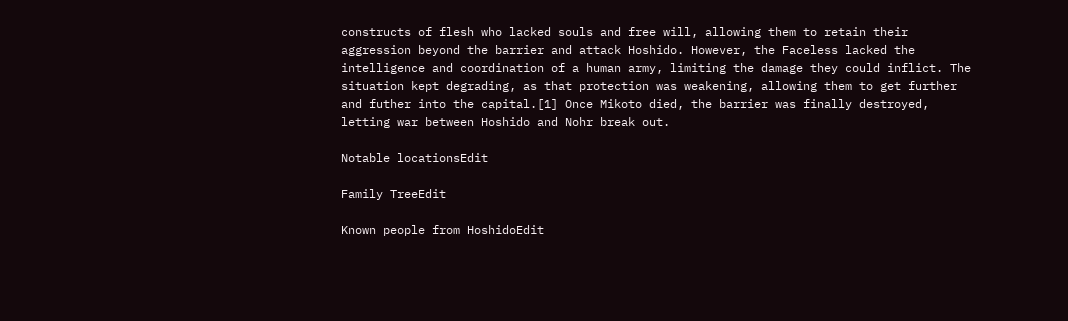constructs of flesh who lacked souls and free will, allowing them to retain their aggression beyond the barrier and attack Hoshido. However, the Faceless lacked the intelligence and coordination of a human army, limiting the damage they could inflict. The situation kept degrading, as that protection was weakening, allowing them to get further and futher into the capital.[1] Once Mikoto died, the barrier was finally destroyed, letting war between Hoshido and Nohr break out.

Notable locationsEdit

Family TreeEdit

Known people from HoshidoEdit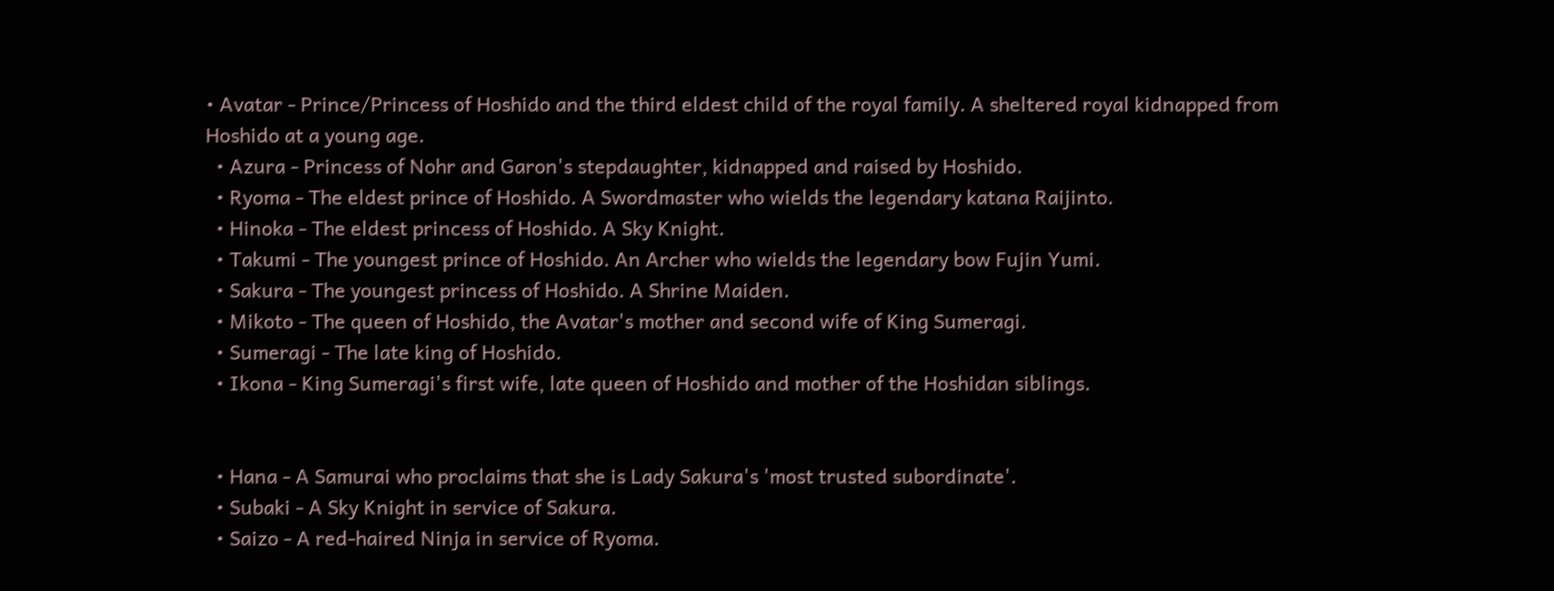• Avatar - Prince/Princess of Hoshido and the third eldest child of the royal family. A sheltered royal kidnapped from Hoshido at a young age.
  • Azura - Princess of Nohr and Garon's stepdaughter, kidnapped and raised by Hoshido.
  • Ryoma - The eldest prince of Hoshido. A Swordmaster who wields the legendary katana Raijinto.
  • Hinoka - The eldest princess of Hoshido. A Sky Knight.
  • Takumi - The youngest prince of Hoshido. An Archer who wields the legendary bow Fujin Yumi.
  • Sakura - The youngest princess of Hoshido. A Shrine Maiden.
  • Mikoto - The queen of Hoshido, the Avatar's mother and second wife of King Sumeragi.
  • Sumeragi - The late king of Hoshido.
  • Ikona - King Sumeragi's first wife, late queen of Hoshido and mother of the Hoshidan siblings.


  • Hana - A Samurai who proclaims that she is Lady Sakura's 'most trusted subordinate'.
  • Subaki - A Sky Knight in service of Sakura.
  • Saizo - A red-haired Ninja in service of Ryoma.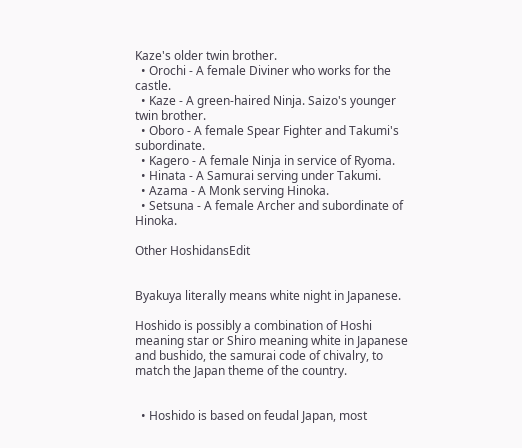Kaze's older twin brother.
  • Orochi - A female Diviner who works for the castle.
  • Kaze - A green-haired Ninja. Saizo's younger twin brother.
  • Oboro - A female Spear Fighter and Takumi's subordinate.
  • Kagero - A female Ninja in service of Ryoma.
  • Hinata - A Samurai serving under Takumi.
  • Azama - A Monk serving Hinoka.
  • Setsuna - A female Archer and subordinate of Hinoka.

Other HoshidansEdit


Byakuya literally means white night in Japanese.

Hoshido is possibly a combination of Hoshi meaning star or Shiro meaning white in Japanese and bushido, the samurai code of chivalry, to match the Japan theme of the country.


  • Hoshido is based on feudal Japan, most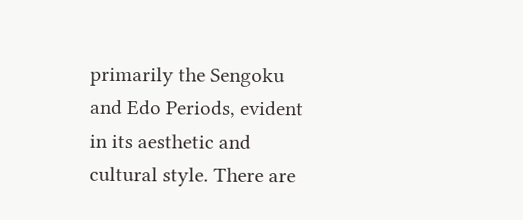primarily the Sengoku and Edo Periods, evident in its aesthetic and cultural style. There are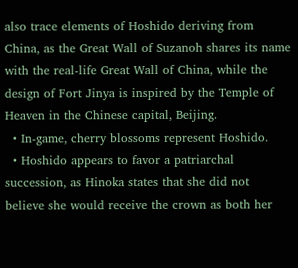also trace elements of Hoshido deriving from China, as the Great Wall of Suzanoh shares its name with the real-life Great Wall of China, while the design of Fort Jinya is inspired by the Temple of Heaven in the Chinese capital, Beijing.
  • In-game, cherry blossoms represent Hoshido.
  • Hoshido appears to favor a patriarchal succession, as Hinoka states that she did not believe she would receive the crown as both her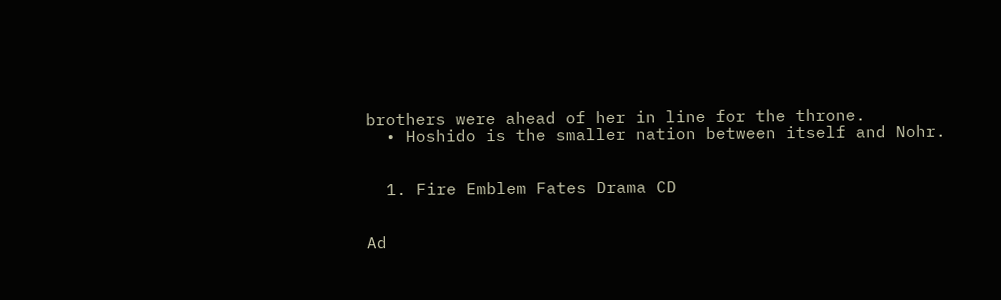brothers were ahead of her in line for the throne.
  • Hoshido is the smaller nation between itself and Nohr.


  1. Fire Emblem Fates Drama CD


Ad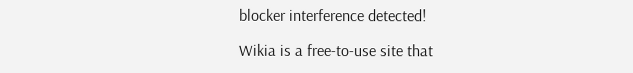blocker interference detected!

Wikia is a free-to-use site that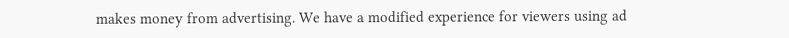makes money from advertising. We have a modified experience for viewers using ad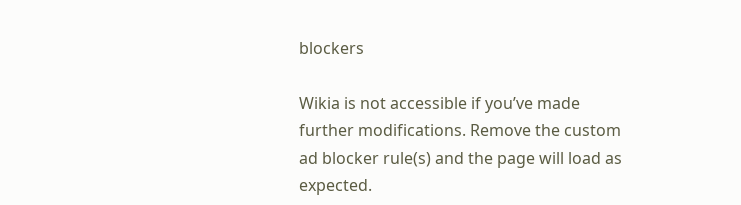blockers

Wikia is not accessible if you’ve made further modifications. Remove the custom ad blocker rule(s) and the page will load as expected.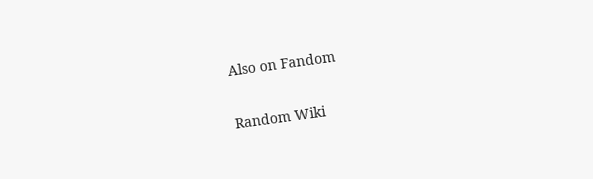Also on Fandom

Random Wiki